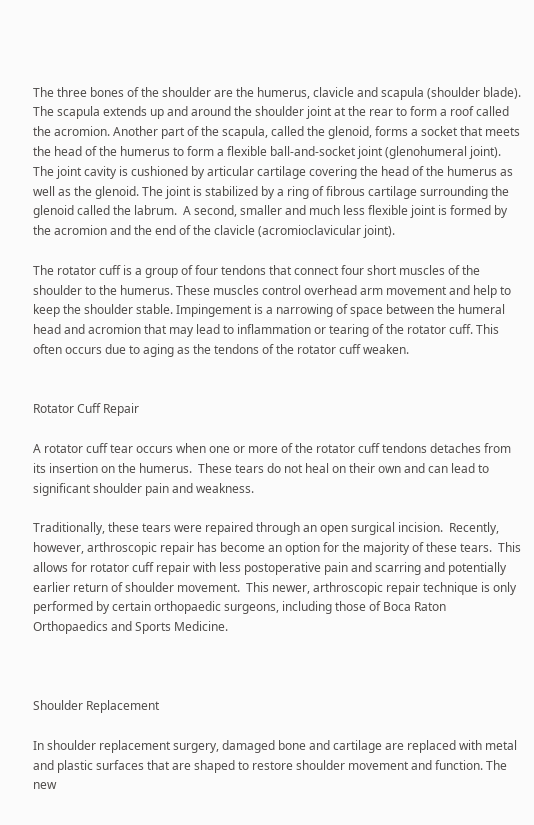The three bones of the shoulder are the humerus, clavicle and scapula (shoulder blade). The scapula extends up and around the shoulder joint at the rear to form a roof called the acromion. Another part of the scapula, called the glenoid, forms a socket that meets the head of the humerus to form a flexible ball-and-socket joint (glenohumeral joint). The joint cavity is cushioned by articular cartilage covering the head of the humerus as well as the glenoid. The joint is stabilized by a ring of fibrous cartilage surrounding the glenoid called the labrum.  A second, smaller and much less flexible joint is formed by the acromion and the end of the clavicle (acromioclavicular joint).

The rotator cuff is a group of four tendons that connect four short muscles of the shoulder to the humerus. These muscles control overhead arm movement and help to keep the shoulder stable. Impingement is a narrowing of space between the humeral head and acromion that may lead to inflammation or tearing of the rotator cuff. This often occurs due to aging as the tendons of the rotator cuff weaken.


Rotator Cuff Repair

A rotator cuff tear occurs when one or more of the rotator cuff tendons detaches from its insertion on the humerus.  These tears do not heal on their own and can lead to significant shoulder pain and weakness.

Traditionally, these tears were repaired through an open surgical incision.  Recently, however, arthroscopic repair has become an option for the majority of these tears.  This allows for rotator cuff repair with less postoperative pain and scarring and potentially earlier return of shoulder movement.  This newer, arthroscopic repair technique is only performed by certain orthopaedic surgeons, including those of Boca Raton Orthopaedics and Sports Medicine.



Shoulder Replacement

In shoulder replacement surgery, damaged bone and cartilage are replaced with metal and plastic surfaces that are shaped to restore shoulder movement and function. The new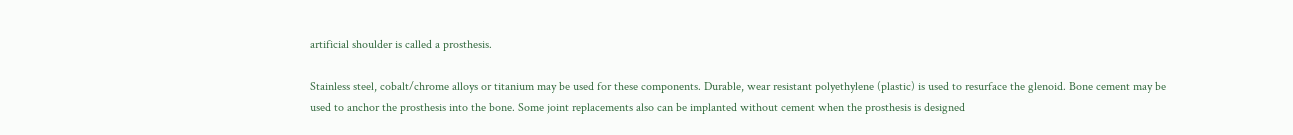artificial shoulder is called a prosthesis.

Stainless steel, cobalt/chrome alloys or titanium may be used for these components. Durable, wear resistant polyethylene (plastic) is used to resurface the glenoid. Bone cement may be used to anchor the prosthesis into the bone. Some joint replacements also can be implanted without cement when the prosthesis is designed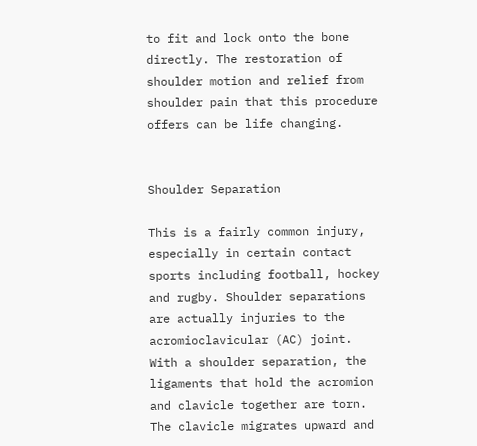to fit and lock onto the bone directly. The restoration of shoulder motion and relief from shoulder pain that this procedure offers can be life changing.


Shoulder Separation

This is a fairly common injury, especially in certain contact sports including football, hockey and rugby. Shoulder separations are actually injuries to the acromioclavicular (AC) joint.  With a shoulder separation, the ligaments that hold the acromion and clavicle together are torn.  The clavicle migrates upward and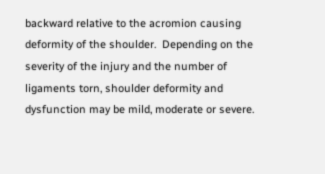backward relative to the acromion causing deformity of the shoulder.  Depending on the severity of the injury and the number of ligaments torn, shoulder deformity and dysfunction may be mild, moderate or severe.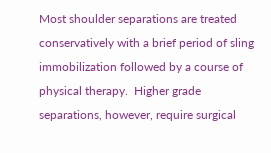Most shoulder separations are treated conservatively with a brief period of sling immobilization followed by a course of physical therapy.  Higher grade separations, however, require surgical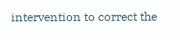intervention to correct the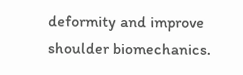deformity and improve shoulder biomechanics.